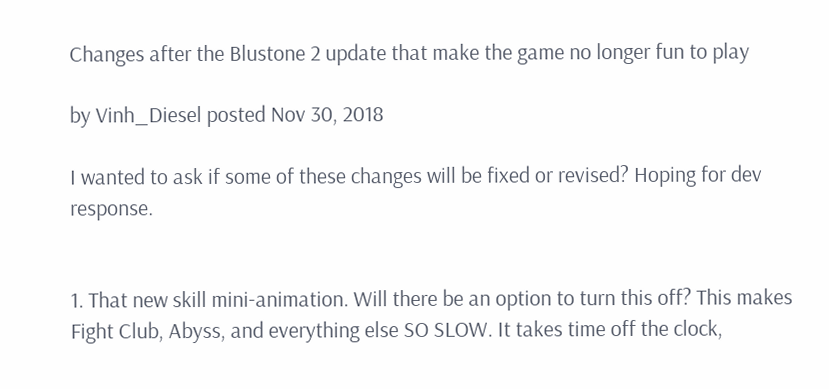Changes after the Blustone 2 update that make the game no longer fun to play

by Vinh_Diesel posted Nov 30, 2018

I wanted to ask if some of these changes will be fixed or revised? Hoping for dev response.


1. That new skill mini-animation. Will there be an option to turn this off? This makes Fight Club, Abyss, and everything else SO SLOW. It takes time off the clock,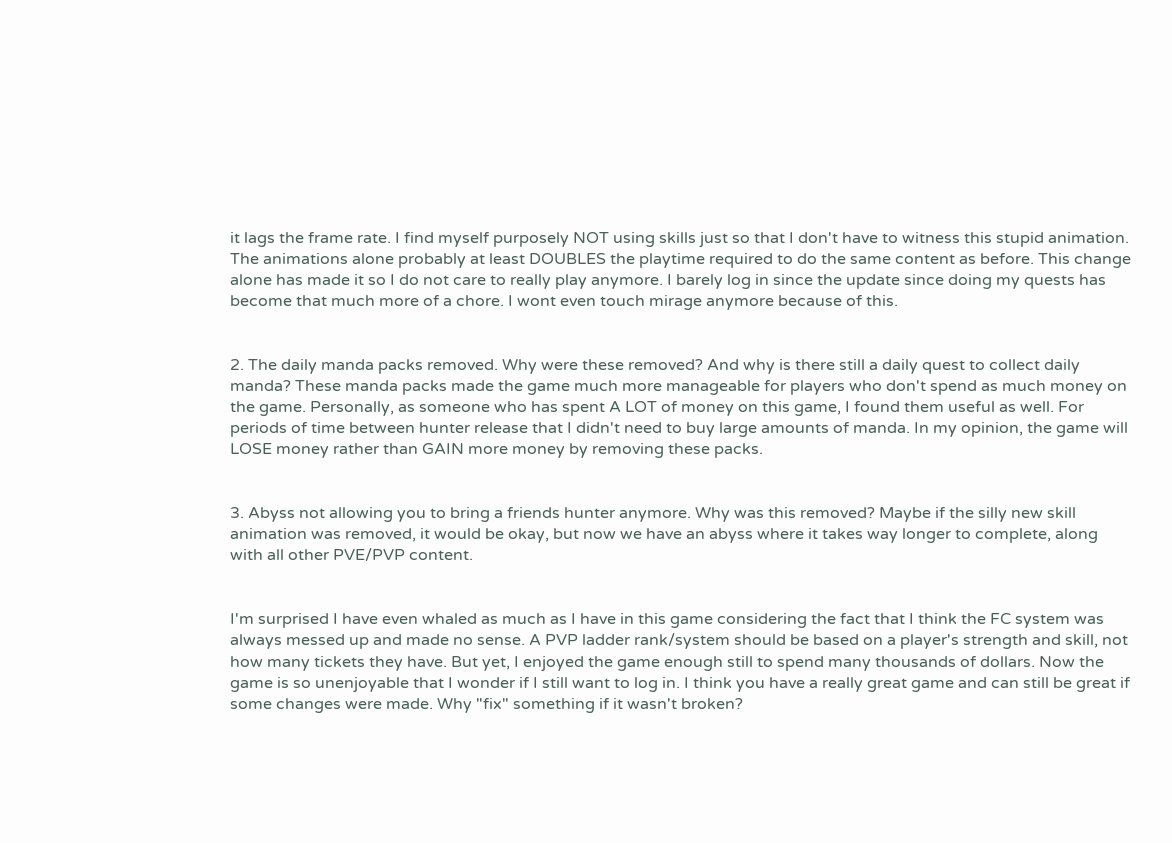it lags the frame rate. I find myself purposely NOT using skills just so that I don't have to witness this stupid animation. The animations alone probably at least DOUBLES the playtime required to do the same content as before. This change alone has made it so I do not care to really play anymore. I barely log in since the update since doing my quests has become that much more of a chore. I wont even touch mirage anymore because of this.


2. The daily manda packs removed. Why were these removed? And why is there still a daily quest to collect daily manda? These manda packs made the game much more manageable for players who don't spend as much money on the game. Personally, as someone who has spent A LOT of money on this game, I found them useful as well. For periods of time between hunter release that I didn't need to buy large amounts of manda. In my opinion, the game will LOSE money rather than GAIN more money by removing these packs.


3. Abyss not allowing you to bring a friends hunter anymore. Why was this removed? Maybe if the silly new skill animation was removed, it would be okay, but now we have an abyss where it takes way longer to complete, along with all other PVE/PVP content.


I'm surprised I have even whaled as much as I have in this game considering the fact that I think the FC system was always messed up and made no sense. A PVP ladder rank/system should be based on a player's strength and skill, not how many tickets they have. But yet, I enjoyed the game enough still to spend many thousands of dollars. Now the game is so unenjoyable that I wonder if I still want to log in. I think you have a really great game and can still be great if some changes were made. Why "fix" something if it wasn't broken?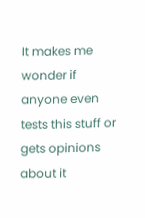It makes me wonder if anyone even tests this stuff or gets opinions about it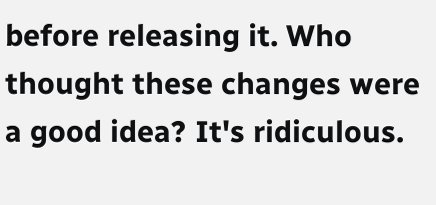before releasing it. Who thought these changes were a good idea? It's ridiculous.